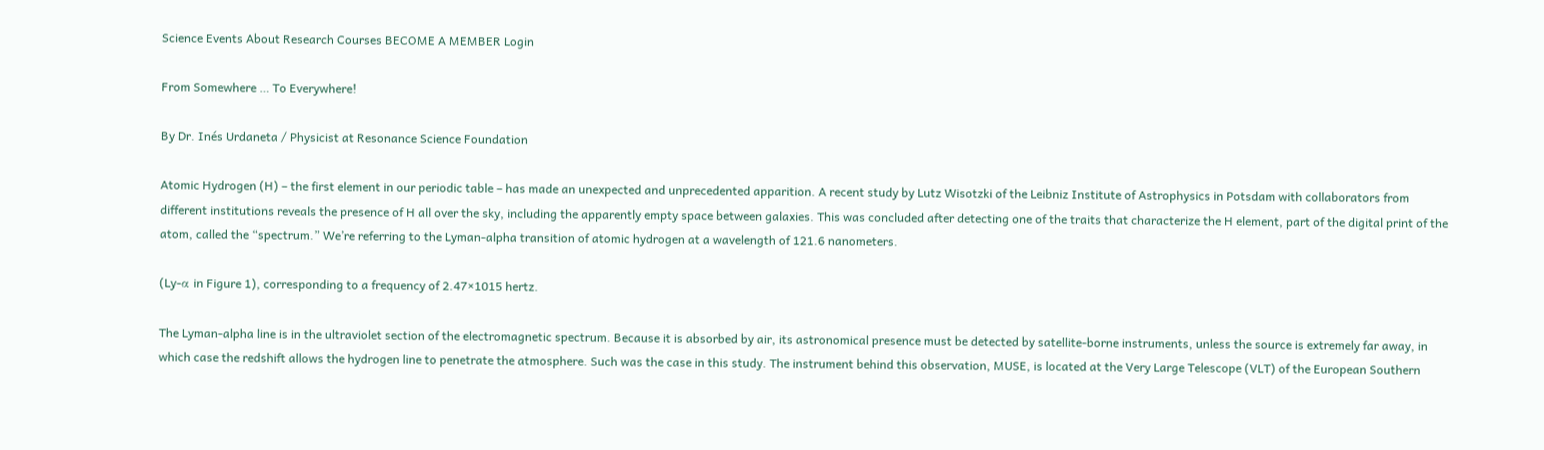Science Events About Research Courses BECOME A MEMBER Login

From Somewhere … To Everywhere!

By Dr. Inés Urdaneta / Physicist at Resonance Science Foundation

Atomic Hydrogen (H) – the first element in our periodic table – has made an unexpected and unprecedented apparition. A recent study by Lutz Wisotzki of the Leibniz Institute of Astrophysics in Potsdam with collaborators from different institutions reveals the presence of H all over the sky, including the apparently empty space between galaxies. This was concluded after detecting one of the traits that characterize the H element, part of the digital print of the atom, called the “spectrum.” We’re referring to the Lyman-alpha transition of atomic hydrogen at a wavelength of 121.6 nanometers.

(Ly-α in Figure 1), corresponding to a frequency of 2.47×1015 hertz.

The Lyman-alpha line is in the ultraviolet section of the electromagnetic spectrum. Because it is absorbed by air, its astronomical presence must be detected by satellite-borne instruments, unless the source is extremely far away, in which case the redshift allows the hydrogen line to penetrate the atmosphere. Such was the case in this study. The instrument behind this observation, MUSE, is located at the Very Large Telescope (VLT) of the European Southern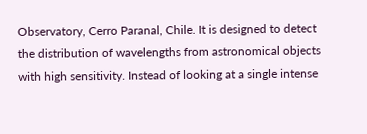Observatory, Cerro Paranal, Chile. It is designed to detect the distribution of wavelengths from astronomical objects with high sensitivity. Instead of looking at a single intense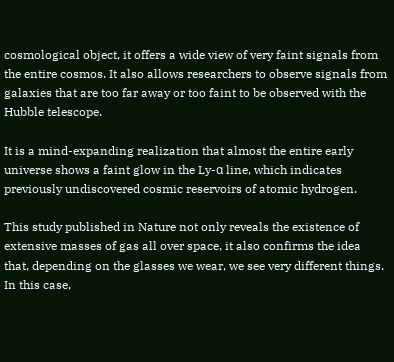cosmological object, it offers a wide view of very faint signals from the entire cosmos. It also allows researchers to observe signals from galaxies that are too far away or too faint to be observed with the Hubble telescope.

It is a mind-expanding realization that almost the entire early universe shows a faint glow in the Ly-α line, which indicates previously undiscovered cosmic reservoirs of atomic hydrogen.

This study published in Nature not only reveals the existence of extensive masses of gas all over space, it also confirms the idea that, depending on the glasses we wear, we see very different things. In this case,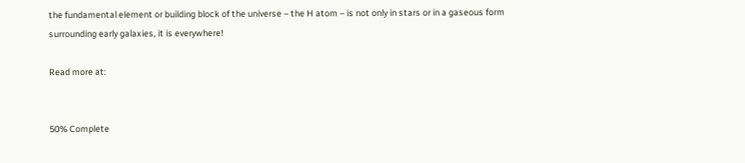the fundamental element or building block of the universe – the H atom – is not only in stars or in a gaseous form surrounding early galaxies, it is everywhere!

Read more at:


50% Complete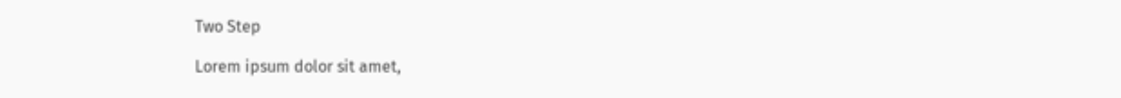Two Step

Lorem ipsum dolor sit amet,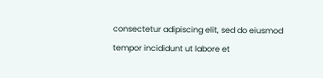consectetur adipiscing elit, sed do eiusmod tempor incididunt ut labore et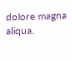dolore magna aliqua.